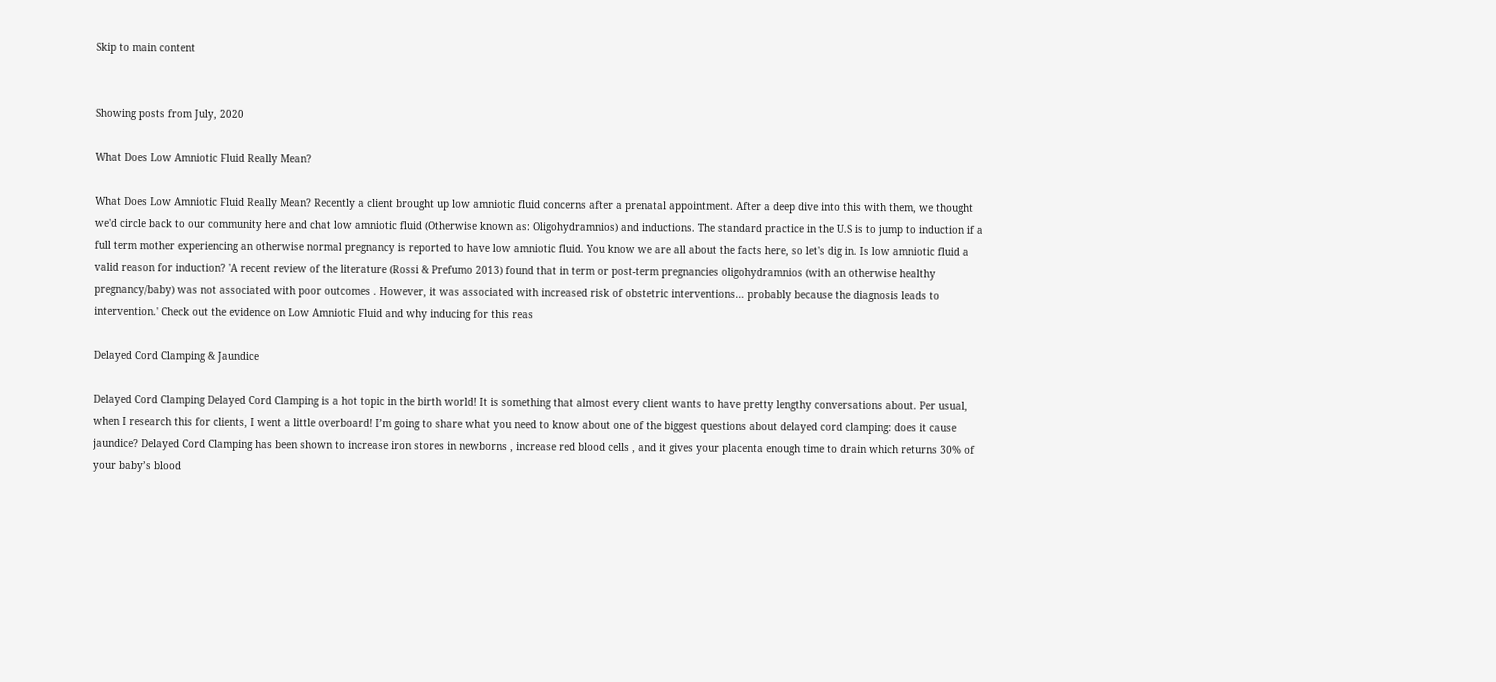Skip to main content


Showing posts from July, 2020

What Does Low Amniotic Fluid Really Mean?

What Does Low Amniotic Fluid Really Mean? Recently a client brought up low amniotic fluid concerns after a prenatal appointment. After a deep dive into this with them, we thought we'd circle back to our community here and chat low amniotic fluid (Otherwise known as: Oligohydramnios) and inductions. The standard practice in the U.S is to jump to induction if a full term mother experiencing an otherwise normal pregnancy is reported to have low amniotic fluid. You know we are all about the facts here, so let's dig in. Is low amniotic fluid a valid reason for induction? 'A recent review of the literature (Rossi & Prefumo 2013) found that in term or post-term pregnancies oligohydramnios (with an otherwise healthy pregnancy/baby) was not associated with poor outcomes . However, it was associated with increased risk of obstetric interventions… probably because the diagnosis leads to intervention.' Check out the evidence on Low Amniotic Fluid and why inducing for this reas

Delayed Cord Clamping & Jaundice

Delayed Cord Clamping Delayed Cord Clamping is a hot topic in the birth world! It is something that almost every client wants to have pretty lengthy conversations about. Per usual, when I research this for clients, I went a little overboard! I’m going to share what you need to know about one of the biggest questions about delayed cord clamping: does it cause jaundice? Delayed Cord Clamping has been shown to increase iron stores in newborns , increase red blood cells , and it gives your placenta enough time to drain which returns 30% of your baby’s blood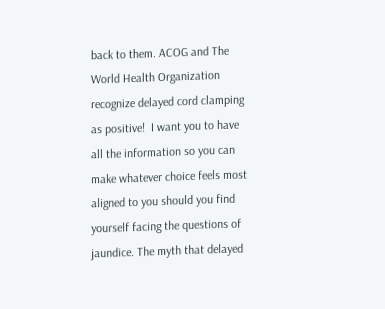back to them. ACOG and The World Health Organization recognize delayed cord clamping as positive!  I want you to have all the information so you can make whatever choice feels most aligned to you should you find yourself facing the questions of jaundice. The myth that delayed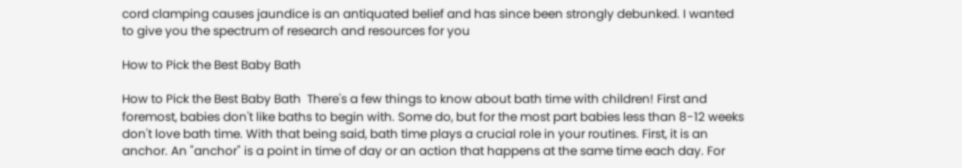cord clamping causes jaundice is an antiquated belief and has since been strongly debunked. I wanted to give you the spectrum of research and resources for you

How to Pick the Best Baby Bath

How to Pick the Best Baby Bath  There's a few things to know about bath time with children! First and foremost, babies don't like baths to begin with. Some do, but for the most part babies less than 8-12 weeks don't love bath time. With that being said, bath time plays a crucial role in your routines. First, it is an anchor. An "anchor" is a point in time of day or an action that happens at the same time each day. For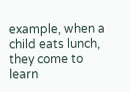example, when a child eats lunch, they come to learn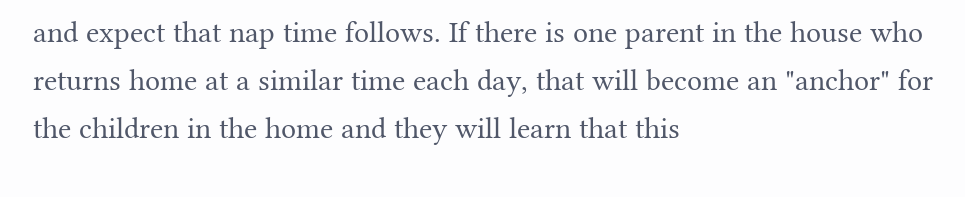and expect that nap time follows. If there is one parent in the house who returns home at a similar time each day, that will become an "anchor" for the children in the home and they will learn that this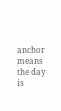anchor means the day is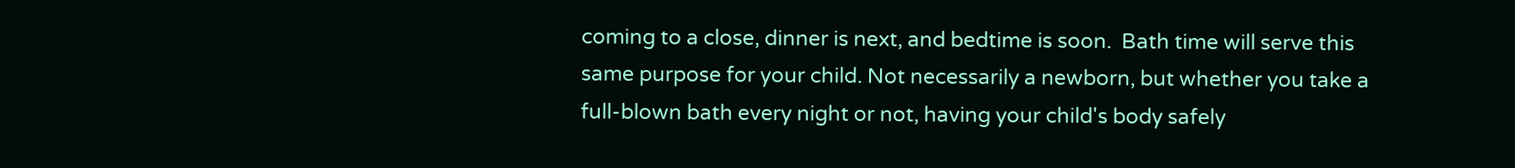coming to a close, dinner is next, and bedtime is soon.  Bath time will serve this same purpose for your child. Not necessarily a newborn, but whether you take a full-blown bath every night or not, having your child's body safely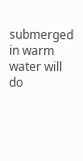submerged in warm water will do